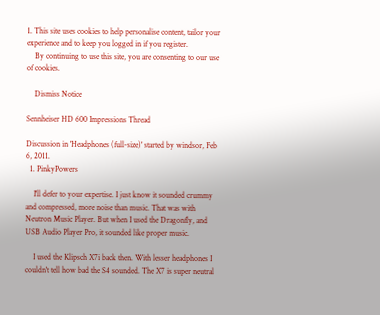1. This site uses cookies to help personalise content, tailor your experience and to keep you logged in if you register.
    By continuing to use this site, you are consenting to our use of cookies.

    Dismiss Notice

Sennheiser HD 600 Impressions Thread

Discussion in 'Headphones (full-size)' started by windsor, Feb 6, 2011.
  1. PinkyPowers

    I'll defer to your expertise. I just know it sounded crummy and compressed, more noise than music. That was with Neutron Music Player. But when I used the Dragonfly, and USB Audio Player Pro, it sounded like proper music.

    I used the Klipsch X7i back then. With lesser headphones I couldn't tell how bad the S4 sounded. The X7 is super neutral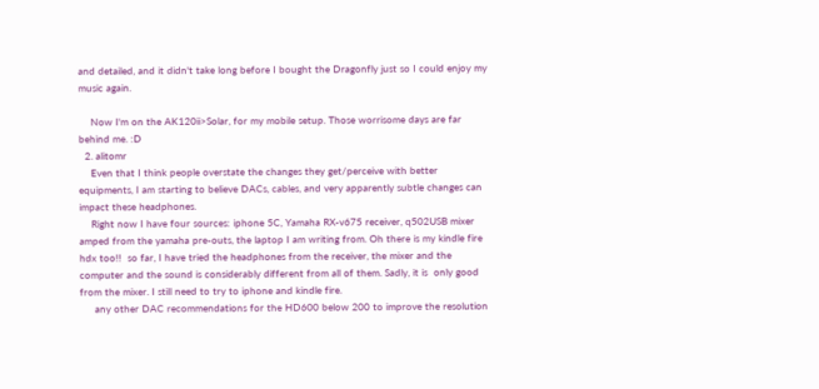and detailed, and it didn't take long before I bought the Dragonfly just so I could enjoy my music again.

    Now I'm on the AK120ii>Solar, for my mobile setup. Those worrisome days are far behind me. :D
  2. alitomr
    Even that I think people overstate the changes they get/perceive with better equipments, I am starting to believe DACs, cables, and very apparently subtle changes can impact these headphones.
    Right now I have four sources: iphone 5C, Yamaha RX-v675 receiver, q502USB mixer amped from the yamaha pre-outs, the laptop I am writing from. Oh there is my kindle fire hdx too!!  so far, I have tried the headphones from the receiver, the mixer and the computer and the sound is considerably different from all of them. Sadly, it is  only good from the mixer. I still need to try to iphone and kindle fire.
     any other DAC recommendations for the HD600 below 200 to improve the resolution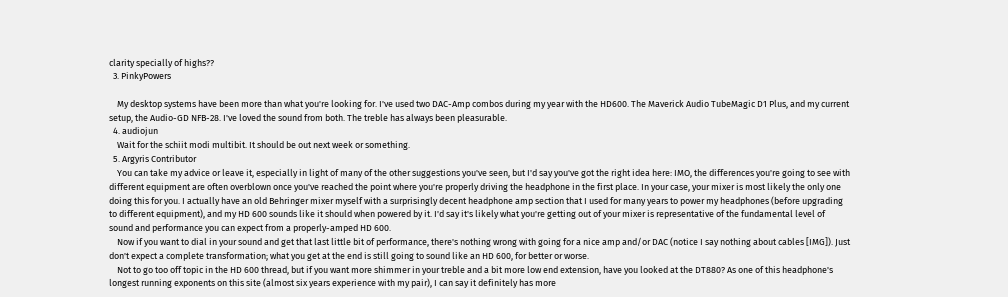clarity specially of highs??
  3. PinkyPowers

    My desktop systems have been more than what you're looking for. I've used two DAC-Amp combos during my year with the HD600. The Maverick Audio TubeMagic D1 Plus, and my current setup, the Audio-GD NFB-28. I've loved the sound from both. The treble has always been pleasurable.
  4. audiojun
    Wait for the schiit modi multibit. It should be out next week or something.
  5. Argyris Contributor
    You can take my advice or leave it, especially in light of many of the other suggestions you've seen, but I'd say you've got the right idea here: IMO, the differences you're going to see with different equipment are often overblown once you've reached the point where you're properly driving the headphone in the first place. In your case, your mixer is most likely the only one doing this for you. I actually have an old Behringer mixer myself with a surprisingly decent headphone amp section that I used for many years to power my headphones (before upgrading to different equipment), and my HD 600 sounds like it should when powered by it. I'd say it's likely what you're getting out of your mixer is representative of the fundamental level of sound and performance you can expect from a properly-amped HD 600.
    Now if you want to dial in your sound and get that last little bit of performance, there's nothing wrong with going for a nice amp and/or DAC (notice I say nothing about cables [IMG]). Just don't expect a complete transformation; what you get at the end is still going to sound like an HD 600, for better or worse.
    Not to go too off topic in the HD 600 thread, but if you want more shimmer in your treble and a bit more low end extension, have you looked at the DT880? As one of this headphone's longest running exponents on this site (almost six years experience with my pair), I can say it definitely has more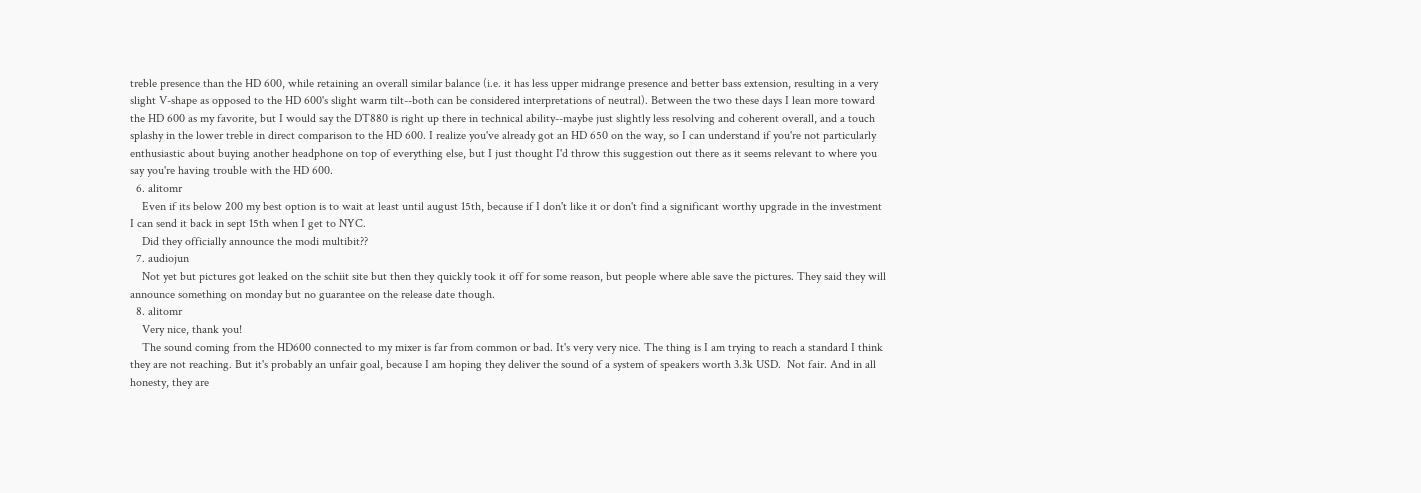treble presence than the HD 600, while retaining an overall similar balance (i.e. it has less upper midrange presence and better bass extension, resulting in a very slight V-shape as opposed to the HD 600's slight warm tilt--both can be considered interpretations of neutral). Between the two these days I lean more toward the HD 600 as my favorite, but I would say the DT880 is right up there in technical ability--maybe just slightly less resolving and coherent overall, and a touch splashy in the lower treble in direct comparison to the HD 600. I realize you've already got an HD 650 on the way, so I can understand if you're not particularly enthusiastic about buying another headphone on top of everything else, but I just thought I'd throw this suggestion out there as it seems relevant to where you say you're having trouble with the HD 600.
  6. alitomr
    Even if its below 200 my best option is to wait at least until august 15th, because if I don't like it or don't find a significant worthy upgrade in the investment I can send it back in sept 15th when I get to NYC.
    Did they officially announce the modi multibit??
  7. audiojun
    Not yet but pictures got leaked on the schiit site but then they quickly took it off for some reason, but people where able save the pictures. They said they will announce something on monday but no guarantee on the release date though.
  8. alitomr
    Very nice, thank you!
    The sound coming from the HD600 connected to my mixer is far from common or bad. It's very very nice. The thing is I am trying to reach a standard I think they are not reaching. But it's probably an unfair goal, because I am hoping they deliver the sound of a system of speakers worth 3.3k USD.  Not fair. And in all honesty, they are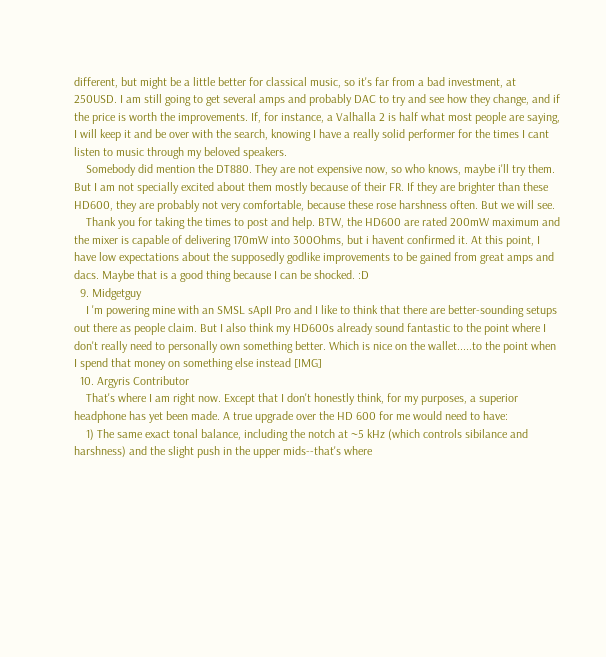different, but might be a little better for classical music, so it's far from a bad investment, at 250USD. I am still going to get several amps and probably DAC to try and see how they change, and if the price is worth the improvements. If, for instance, a Valhalla 2 is half what most people are saying, I will keep it and be over with the search, knowing I have a really solid performer for the times I cant listen to music through my beloved speakers.
    Somebody did mention the DT880. They are not expensive now, so who knows, maybe i'll try them. But I am not specially excited about them mostly because of their FR. If they are brighter than these HD600, they are probably not very comfortable, because these rose harshness often. But we will see.
    Thank you for taking the times to post and help. BTW, the HD600 are rated 200mW maximum and the mixer is capable of delivering 170mW into 300Ohms, but i havent confirmed it. At this point, I have low expectations about the supposedly godlike improvements to be gained from great amps and dacs. Maybe that is a good thing because I can be shocked. :D
  9. Midgetguy
    I 'm powering mine with an SMSL sApII Pro and I like to think that there are better-sounding setups out there as people claim. But I also think my HD600s already sound fantastic to the point where I don't really need to personally own something better. Which is nice on the wallet.....to the point when I spend that money on something else instead [IMG]
  10. Argyris Contributor
    That's where I am right now. Except that I don't honestly think, for my purposes, a superior headphone has yet been made. A true upgrade over the HD 600 for me would need to have:
    1) The same exact tonal balance, including the notch at ~5 kHz (which controls sibilance and harshness) and the slight push in the upper mids--that's where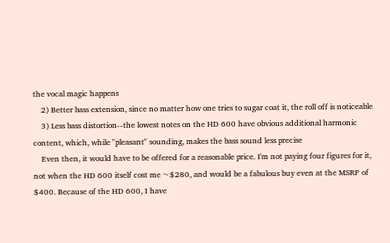the vocal magic happens
    2) Better bass extension, since no matter how one tries to sugar coat it, the roll off is noticeable
    3) Less bass distortion--the lowest notes on the HD 600 have obvious additional harmonic content, which, while "pleasant" sounding, makes the bass sound less precise
    Even then, it would have to be offered for a reasonable price. I'm not paying four figures for it, not when the HD 600 itself cost me ~$280, and would be a fabulous buy even at the MSRP of $400. Because of the HD 600, I have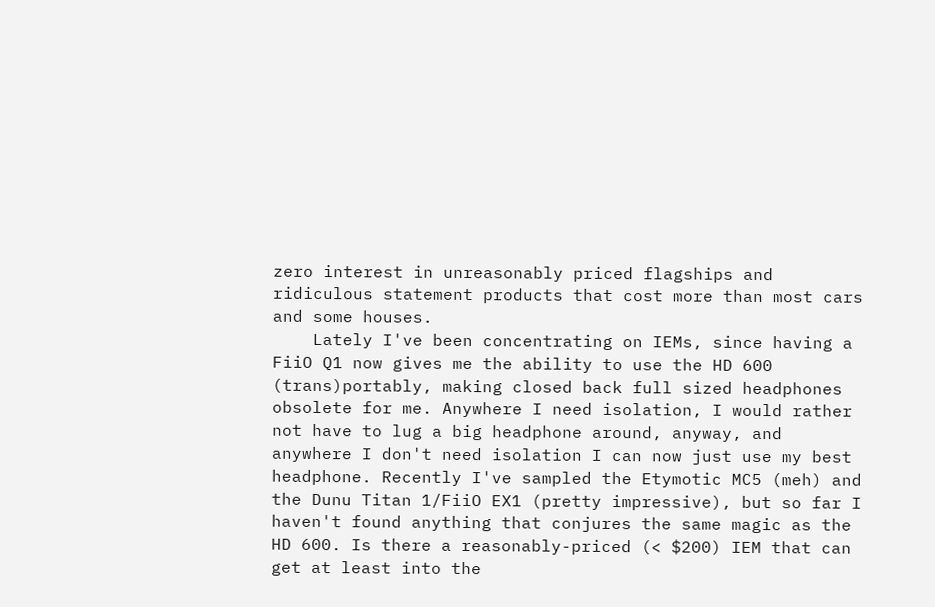zero interest in unreasonably priced flagships and ridiculous statement products that cost more than most cars and some houses.
    Lately I've been concentrating on IEMs, since having a FiiO Q1 now gives me the ability to use the HD 600 (trans)portably, making closed back full sized headphones obsolete for me. Anywhere I need isolation, I would rather not have to lug a big headphone around, anyway, and anywhere I don't need isolation I can now just use my best headphone. Recently I've sampled the Etymotic MC5 (meh) and the Dunu Titan 1/FiiO EX1 (pretty impressive), but so far I haven't found anything that conjures the same magic as the HD 600. Is there a reasonably-priced (< $200) IEM that can get at least into the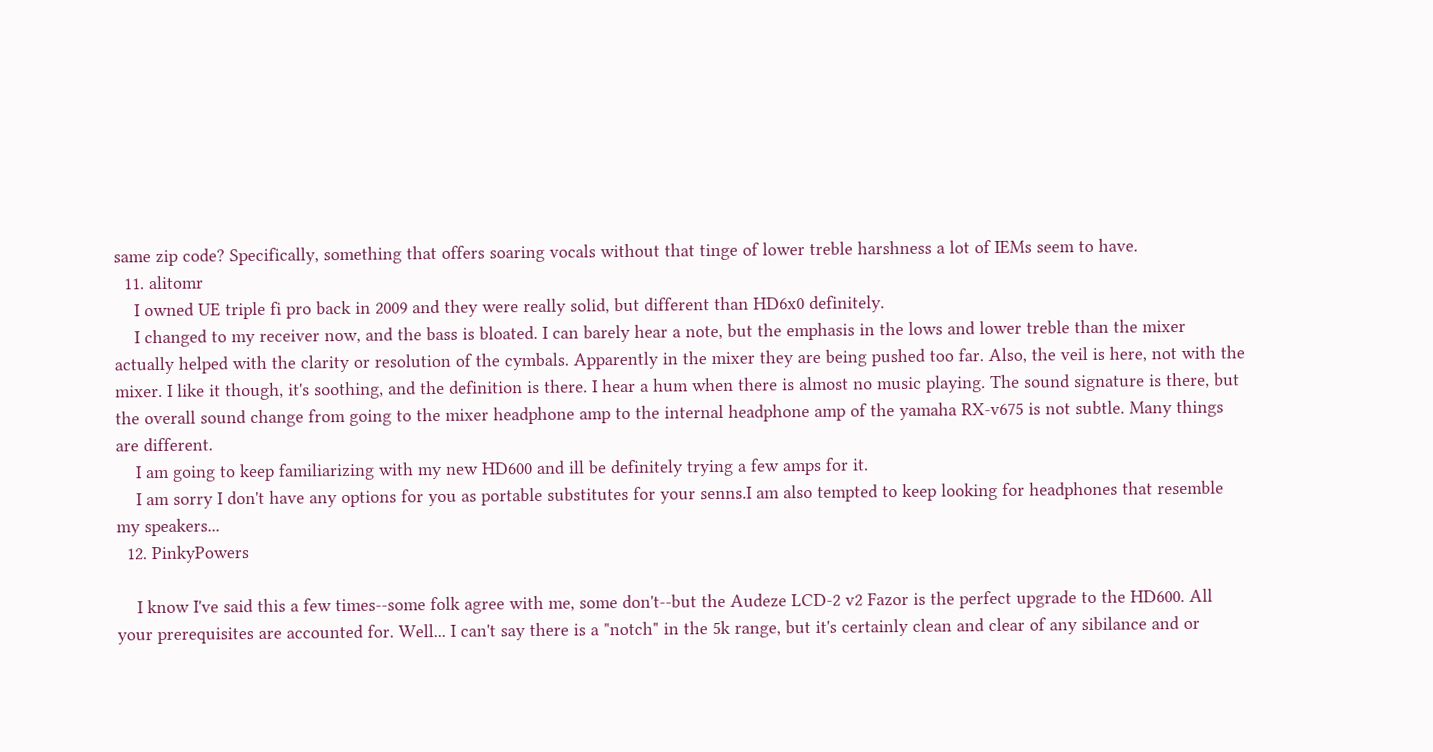same zip code? Specifically, something that offers soaring vocals without that tinge of lower treble harshness a lot of IEMs seem to have.
  11. alitomr
    I owned UE triple fi pro back in 2009 and they were really solid, but different than HD6x0 definitely.
    I changed to my receiver now, and the bass is bloated. I can barely hear a note, but the emphasis in the lows and lower treble than the mixer actually helped with the clarity or resolution of the cymbals. Apparently in the mixer they are being pushed too far. Also, the veil is here, not with the mixer. I like it though, it's soothing, and the definition is there. I hear a hum when there is almost no music playing. The sound signature is there, but the overall sound change from going to the mixer headphone amp to the internal headphone amp of the yamaha RX-v675 is not subtle. Many things are different.
    I am going to keep familiarizing with my new HD600 and ill be definitely trying a few amps for it.
    I am sorry I don't have any options for you as portable substitutes for your senns.I am also tempted to keep looking for headphones that resemble my speakers...
  12. PinkyPowers

    I know I've said this a few times--some folk agree with me, some don't--but the Audeze LCD-2 v2 Fazor is the perfect upgrade to the HD600. All your prerequisites are accounted for. Well... I can't say there is a "notch" in the 5k range, but it's certainly clean and clear of any sibilance and or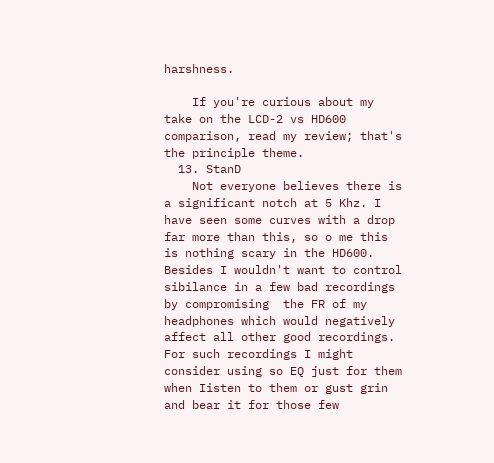harshness.

    If you're curious about my take on the LCD-2 vs HD600 comparison, read my review; that's the principle theme.
  13. StanD
    Not everyone believes there is a significant notch at 5 Khz. I have seen some curves with a drop far more than this, so o me this is nothing scary in the HD600. Besides I wouldn't want to control sibilance in a few bad recordings by compromising  the FR of my headphones which would negatively affect all other good recordings. For such recordings I might consider using so EQ just for them when Iisten to them or gust grin and bear it for those few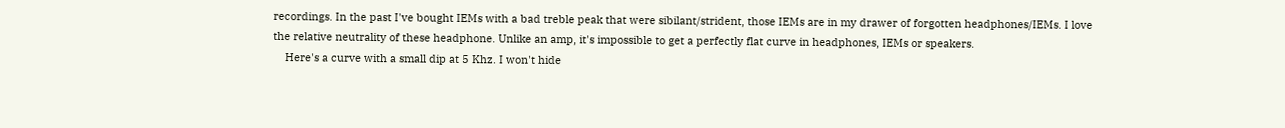recordings. In the past I've bought IEMs with a bad treble peak that were sibilant/strident, those IEMs are in my drawer of forgotten headphones/IEMs. I love the relative neutrality of these headphone. Unlike an amp, it's impossible to get a perfectly flat curve in headphones, IEMs or speakers.
    Here's a curve with a small dip at 5 Khz. I won't hide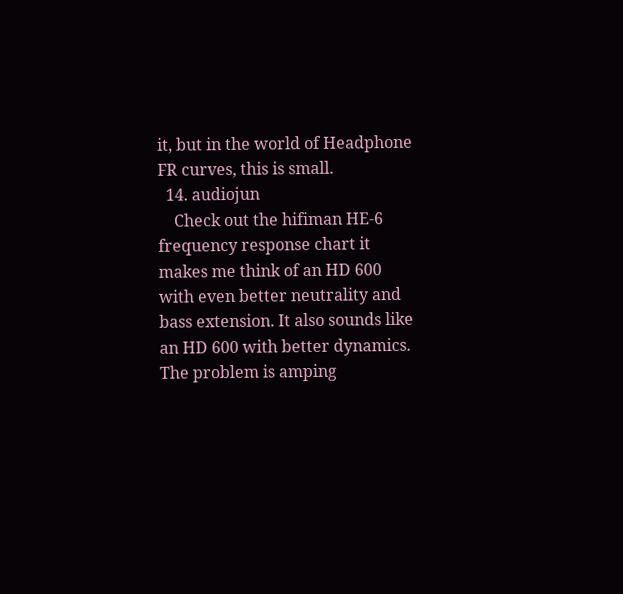it, but in the world of Headphone FR curves, this is small.
  14. audiojun
    Check out the hifiman HE-6 frequency response chart it makes me think of an HD 600 with even better neutrality and bass extension. It also sounds like an HD 600 with better dynamics. The problem is amping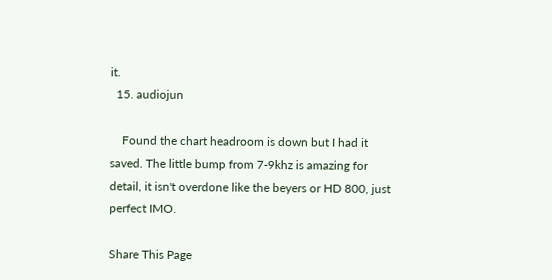it.
  15. audiojun

    Found the chart headroom is down but I had it saved. The little bump from 7-9khz is amazing for detail, it isn't overdone like the beyers or HD 800, just perfect IMO.

Share This Page